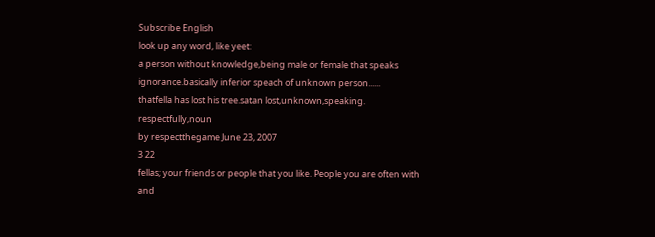Subscribe English
look up any word, like yeet:
a person without knowledge,being male or female that speaks ignorance.basically inferior speach of unknown person......
thatfella has lost his tree.satan lost,unknown,speaking. respectfully,noun
by respectthegame June 23, 2007
3 22
fellas; your friends or people that you like. People you are often with and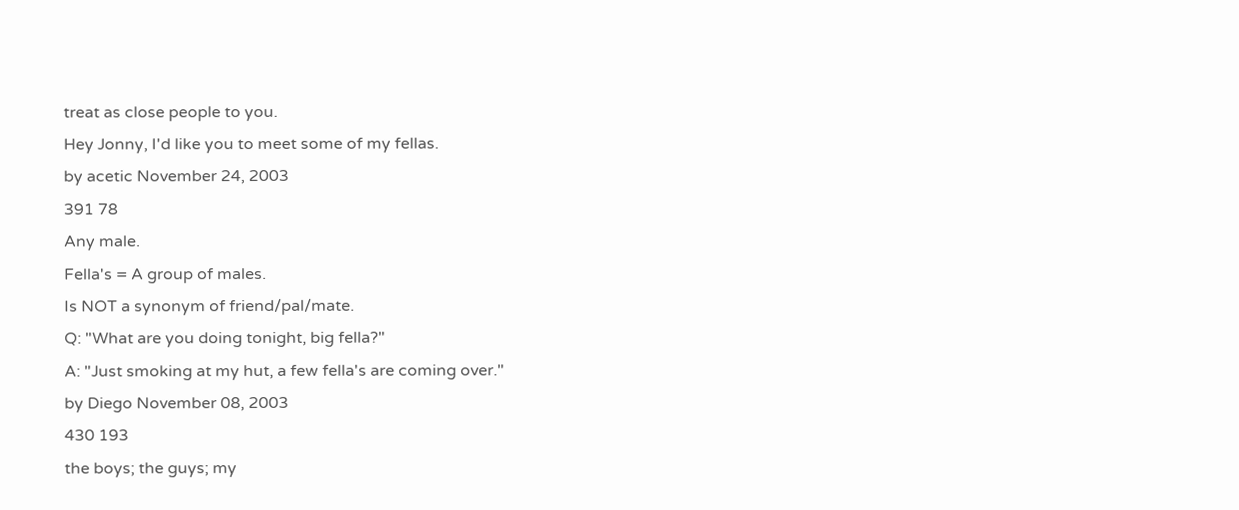treat as close people to you.
Hey Jonny, I'd like you to meet some of my fellas.
by acetic November 24, 2003
391 78
Any male.
Fella's = A group of males.
Is NOT a synonym of friend/pal/mate.
Q: "What are you doing tonight, big fella?"
A: "Just smoking at my hut, a few fella's are coming over."
by Diego November 08, 2003
430 193
the boys; the guys; my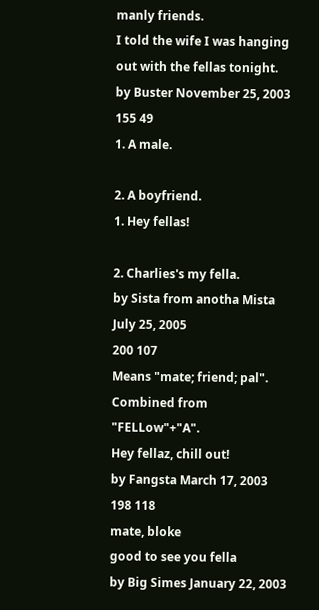manly friends.
I told the wife I was hanging out with the fellas tonight.
by Buster November 25, 2003
155 49
1. A male.

2. A boyfriend.
1. Hey fellas!

2. Charlies's my fella.
by Sista from anotha Mista July 25, 2005
200 107
Means "mate; friend; pal". Combined from "FELLow"+"A".
Hey fellaz, chill out!
by Fangsta March 17, 2003
198 118
mate, bloke
good to see you fella
by Big Simes January 22, 2003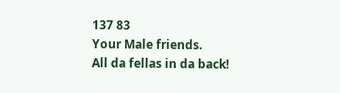137 83
Your Male friends.
All da fellas in da back!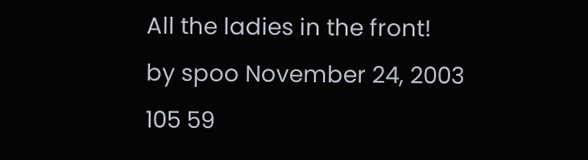All the ladies in the front!
by spoo November 24, 2003
105 59